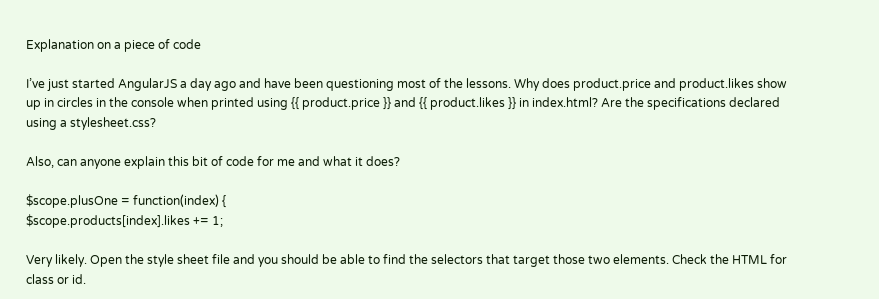Explanation on a piece of code

I’ve just started AngularJS a day ago and have been questioning most of the lessons. Why does product.price and product.likes show up in circles in the console when printed using {{ product.price }} and {{ product.likes }} in index.html? Are the specifications declared using a stylesheet.css?

Also, can anyone explain this bit of code for me and what it does?

$scope.plusOne = function(index) {
$scope.products[index].likes += 1;

Very likely. Open the style sheet file and you should be able to find the selectors that target those two elements. Check the HTML for class or id.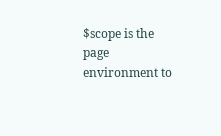$scope is the page environment to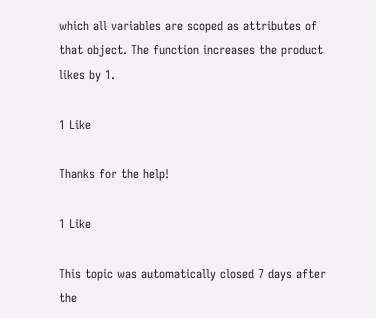which all variables are scoped as attributes of that object. The function increases the product likes by 1.

1 Like

Thanks for the help!

1 Like

This topic was automatically closed 7 days after the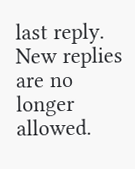last reply. New replies are no longer allowed.